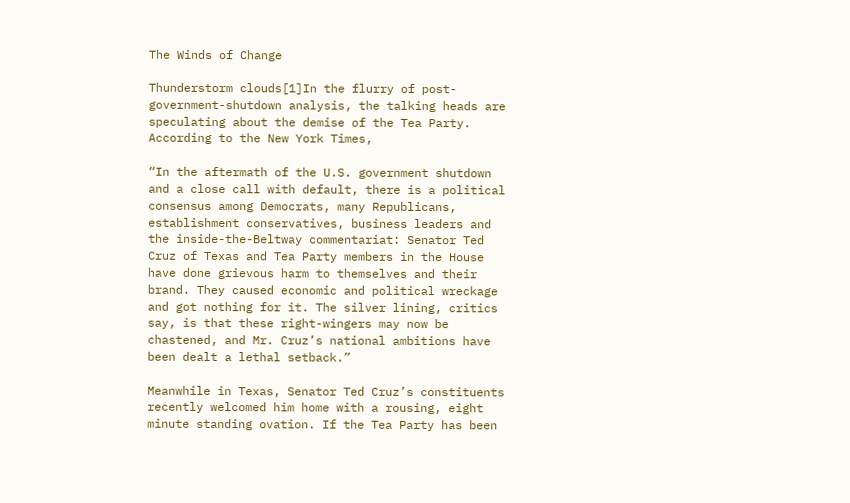The Winds of Change

Thunderstorm clouds[1]In the flurry of post-government-shutdown analysis, the talking heads are speculating about the demise of the Tea Party. According to the New York Times,

“In the aftermath of the U.S. government shutdown and a close call with default, there is a political consensus among Democrats, many Republicans, establishment conservatives, business leaders and the inside-the-Beltway commentariat: Senator Ted Cruz of Texas and Tea Party members in the House have done grievous harm to themselves and their brand. They caused economic and political wreckage and got nothing for it. The silver lining, critics say, is that these right-wingers may now be chastened, and Mr. Cruz’s national ambitions have been dealt a lethal setback.”

Meanwhile in Texas, Senator Ted Cruz’s constituents recently welcomed him home with a rousing, eight minute standing ovation. If the Tea Party has been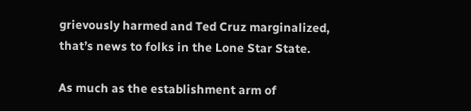grievously harmed and Ted Cruz marginalized, that’s news to folks in the Lone Star State.

As much as the establishment arm of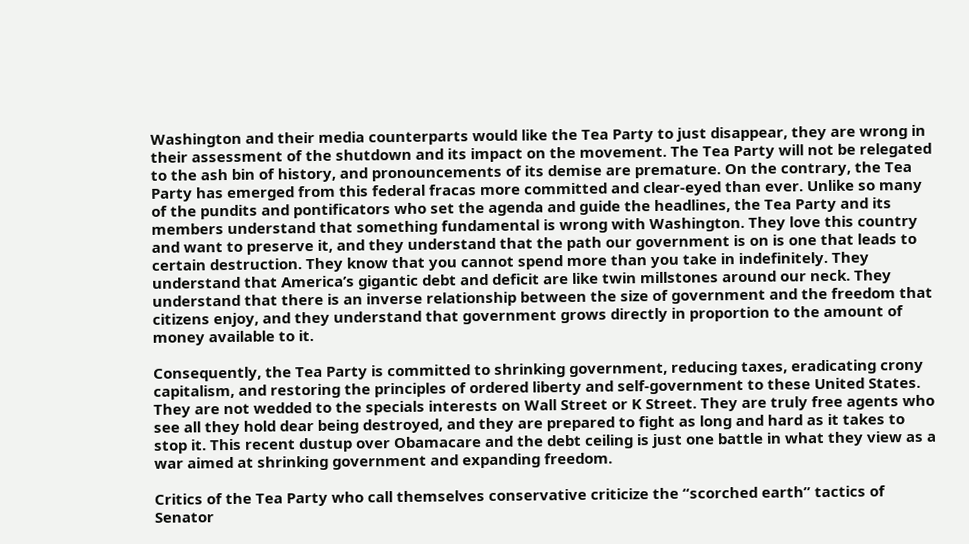Washington and their media counterparts would like the Tea Party to just disappear, they are wrong in their assessment of the shutdown and its impact on the movement. The Tea Party will not be relegated to the ash bin of history, and pronouncements of its demise are premature. On the contrary, the Tea Party has emerged from this federal fracas more committed and clear-eyed than ever. Unlike so many of the pundits and pontificators who set the agenda and guide the headlines, the Tea Party and its members understand that something fundamental is wrong with Washington. They love this country and want to preserve it, and they understand that the path our government is on is one that leads to certain destruction. They know that you cannot spend more than you take in indefinitely. They understand that America’s gigantic debt and deficit are like twin millstones around our neck. They understand that there is an inverse relationship between the size of government and the freedom that citizens enjoy, and they understand that government grows directly in proportion to the amount of money available to it.

Consequently, the Tea Party is committed to shrinking government, reducing taxes, eradicating crony capitalism, and restoring the principles of ordered liberty and self-government to these United States. They are not wedded to the specials interests on Wall Street or K Street. They are truly free agents who see all they hold dear being destroyed, and they are prepared to fight as long and hard as it takes to stop it. This recent dustup over Obamacare and the debt ceiling is just one battle in what they view as a war aimed at shrinking government and expanding freedom.

Critics of the Tea Party who call themselves conservative criticize the “scorched earth” tactics of Senator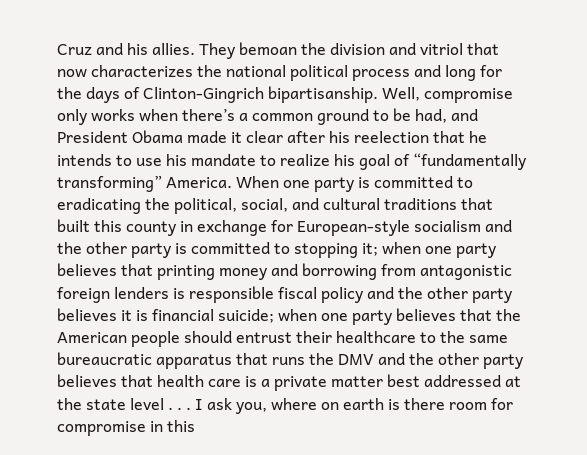Cruz and his allies. They bemoan the division and vitriol that now characterizes the national political process and long for the days of Clinton-Gingrich bipartisanship. Well, compromise only works when there’s a common ground to be had, and President Obama made it clear after his reelection that he intends to use his mandate to realize his goal of “fundamentally transforming” America. When one party is committed to eradicating the political, social, and cultural traditions that built this county in exchange for European-style socialism and the other party is committed to stopping it; when one party believes that printing money and borrowing from antagonistic foreign lenders is responsible fiscal policy and the other party believes it is financial suicide; when one party believes that the American people should entrust their healthcare to the same bureaucratic apparatus that runs the DMV and the other party believes that health care is a private matter best addressed at the state level . . . I ask you, where on earth is there room for compromise in this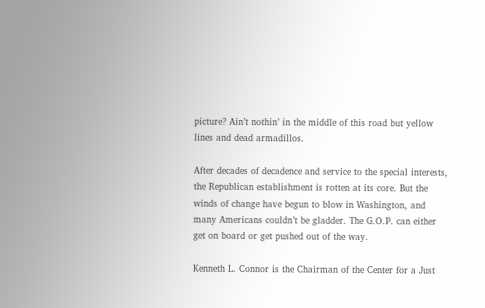picture? Ain’t nothin’ in the middle of this road but yellow lines and dead armadillos.

After decades of decadence and service to the special interests, the Republican establishment is rotten at its core. But the winds of change have begun to blow in Washington, and many Americans couldn’t be gladder. The G.O.P. can either get on board or get pushed out of the way.

Kenneth L. Connor is the Chairman of the Center for a Just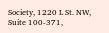Society, 1220 L St. NW, Suite 100-371,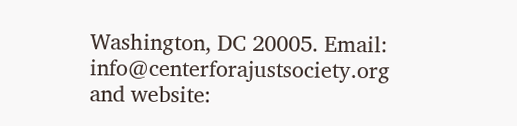Washington, DC 20005. Email: info@centerforajustsociety.org and website: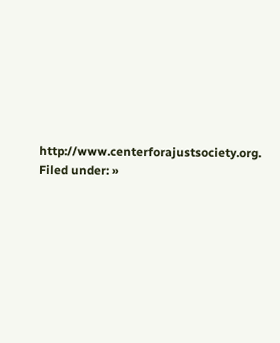http://www.centerforajustsociety.org.
Filed under: »